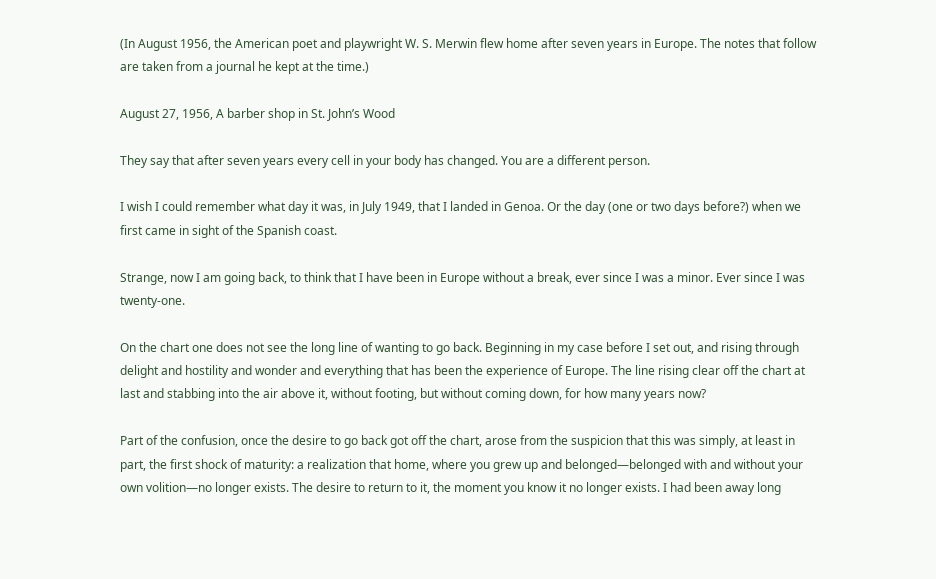(In August 1956, the American poet and playwright W. S. Merwin flew home after seven years in Europe. The notes that follow are taken from a journal he kept at the time.)

August 27, 1956, A barber shop in St. John’s Wood

They say that after seven years every cell in your body has changed. You are a different person.

I wish I could remember what day it was, in July 1949, that I landed in Genoa. Or the day (one or two days before?) when we first came in sight of the Spanish coast.

Strange, now I am going back, to think that I have been in Europe without a break, ever since I was a minor. Ever since I was twenty-one.

On the chart one does not see the long line of wanting to go back. Beginning in my case before I set out, and rising through delight and hostility and wonder and everything that has been the experience of Europe. The line rising clear off the chart at last and stabbing into the air above it, without footing, but without coming down, for how many years now?

Part of the confusion, once the desire to go back got off the chart, arose from the suspicion that this was simply, at least in part, the first shock of maturity: a realization that home, where you grew up and belonged—belonged with and without your own volition—no longer exists. The desire to return to it, the moment you know it no longer exists. I had been away long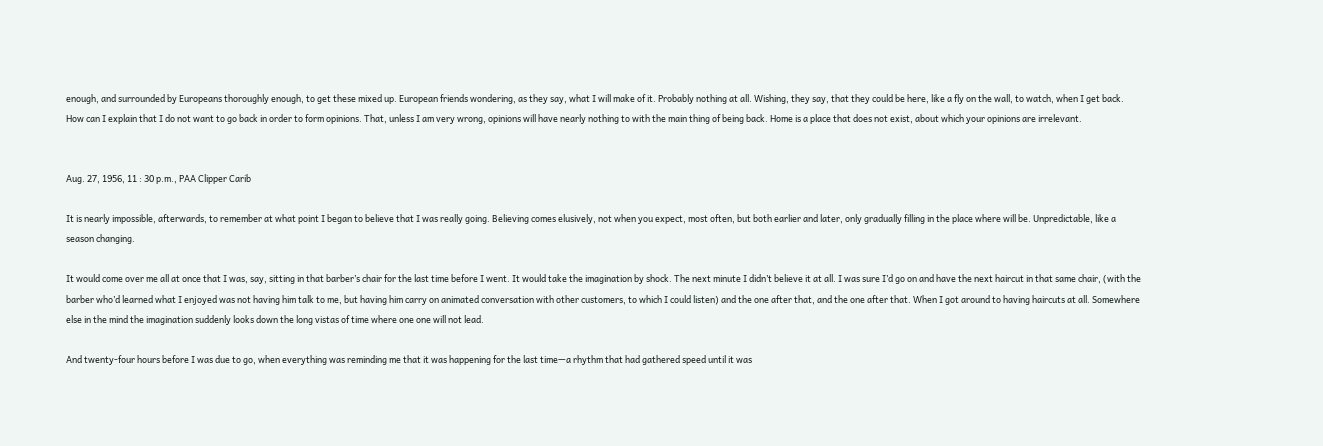enough, and surrounded by Europeans thoroughly enough, to get these mixed up. European friends wondering, as they say, what I will make of it. Probably nothing at all. Wishing, they say, that they could be here, like a fly on the wall, to watch, when I get back. How can I explain that I do not want to go back in order to form opinions. That, unless I am very wrong, opinions will have nearly nothing to with the main thing of being back. Home is a place that does not exist, about which your opinions are irrelevant.


Aug. 27, 1956, 11 : 30 p.m., PAA Clipper Carib

It is nearly impossible, afterwards, to remember at what point I began to believe that I was really going. Believing comes elusively, not when you expect, most often, but both earlier and later, only gradually filling in the place where will be. Unpredictable, like a season changing.

It would come over me all at once that I was, say, sitting in that barber’s chair for the last time before I went. It would take the imagination by shock. The next minute I didn’t believe it at all. I was sure I’d go on and have the next haircut in that same chair, (with the barber who’d learned what I enjoyed was not having him talk to me, but having him carry on animated conversation with other customers, to which I could listen) and the one after that, and the one after that. When I got around to having haircuts at all. Somewhere else in the mind the imagination suddenly looks down the long vistas of time where one one will not lead.

And twenty-four hours before I was due to go, when everything was reminding me that it was happening for the last time—a rhythm that had gathered speed until it was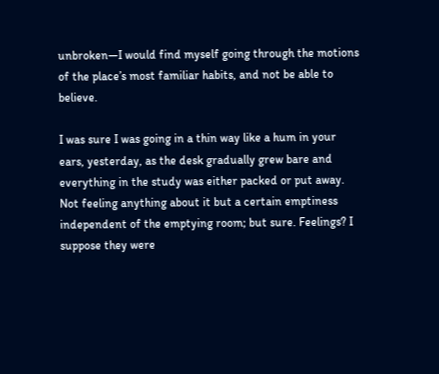unbroken—I would find myself going through the motions of the place’s most familiar habits, and not be able to believe.

I was sure I was going in a thin way like a hum in your ears, yesterday, as the desk gradually grew bare and everything in the study was either packed or put away. Not feeling anything about it but a certain emptiness independent of the emptying room; but sure. Feelings? I suppose they were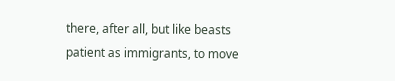there, after all, but like beasts patient as immigrants, to move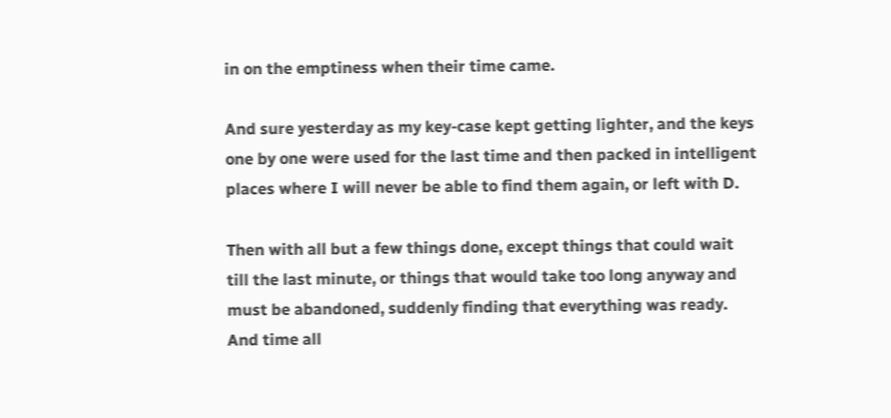in on the emptiness when their time came.

And sure yesterday as my key-case kept getting lighter, and the keys one by one were used for the last time and then packed in intelligent places where I will never be able to find them again, or left with D.

Then with all but a few things done, except things that could wait till the last minute, or things that would take too long anyway and must be abandoned, suddenly finding that everything was ready. And time all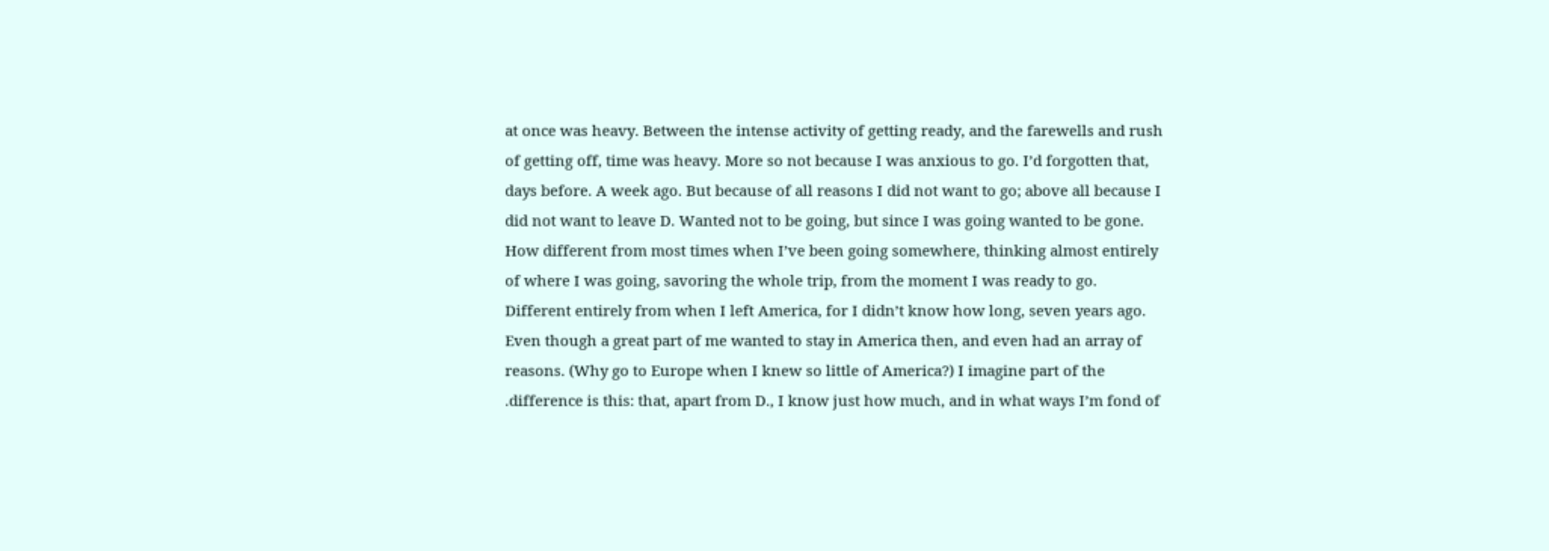at once was heavy. Between the intense activity of getting ready, and the farewells and rush of getting off, time was heavy. More so not because I was anxious to go. I’d forgotten that, days before. A week ago. But because of all reasons I did not want to go; above all because I did not want to leave D. Wanted not to be going, but since I was going wanted to be gone. How different from most times when I’ve been going somewhere, thinking almost entirely of where I was going, savoring the whole trip, from the moment I was ready to go. Different entirely from when I left America, for I didn’t know how long, seven years ago. Even though a great part of me wanted to stay in America then, and even had an array of reasons. (Why go to Europe when I knew so little of America?) I imagine part of the .difference is this: that, apart from D., I know just how much, and in what ways I’m fond of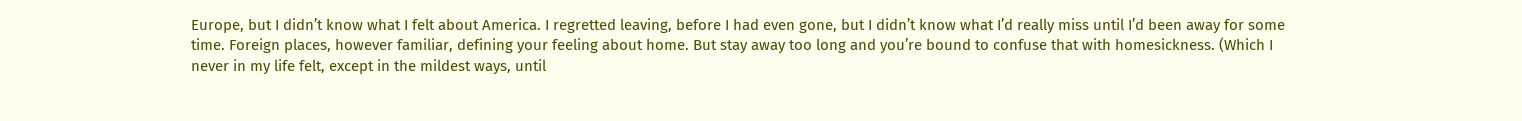Europe, but I didn’t know what I felt about America. I regretted leaving, before I had even gone, but I didn’t know what I’d really miss until I’d been away for some time. Foreign places, however familiar, defining your feeling about home. But stay away too long and you’re bound to confuse that with homesickness. (Which I never in my life felt, except in the mildest ways, until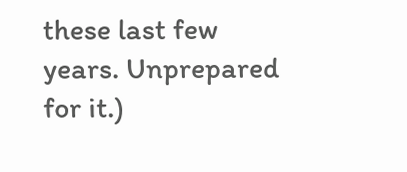these last few years. Unprepared for it.)